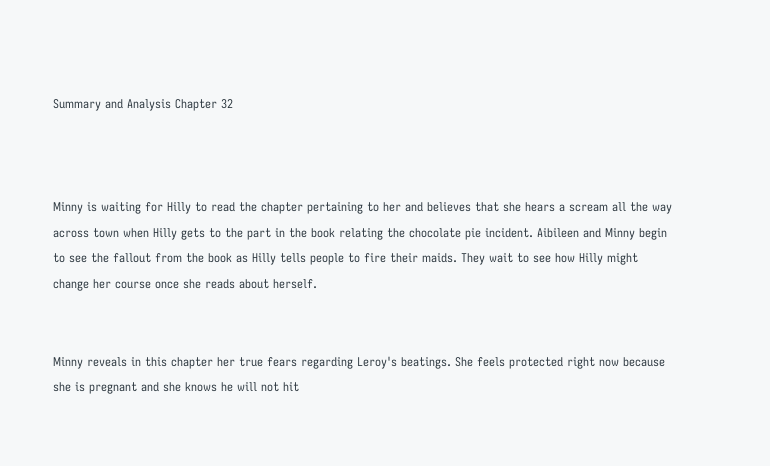Summary and Analysis Chapter 32



Minny is waiting for Hilly to read the chapter pertaining to her and believes that she hears a scream all the way across town when Hilly gets to the part in the book relating the chocolate pie incident. Aibileen and Minny begin to see the fallout from the book as Hilly tells people to fire their maids. They wait to see how Hilly might change her course once she reads about herself.


Minny reveals in this chapter her true fears regarding Leroy's beatings. She feels protected right now because she is pregnant and she knows he will not hit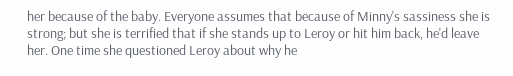her because of the baby. Everyone assumes that because of Minny's sassiness she is strong; but she is terrified that if she stands up to Leroy or hit him back, he'd leave her. One time she questioned Leroy about why he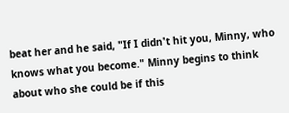beat her and he said, "If I didn't hit you, Minny, who knows what you become." Minny begins to think about who she could be if this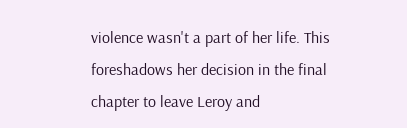violence wasn't a part of her life. This foreshadows her decision in the final chapter to leave Leroy and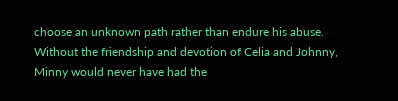choose an unknown path rather than endure his abuse. Without the friendship and devotion of Celia and Johnny, Minny would never have had the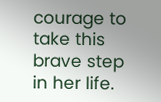courage to take this brave step in her life.